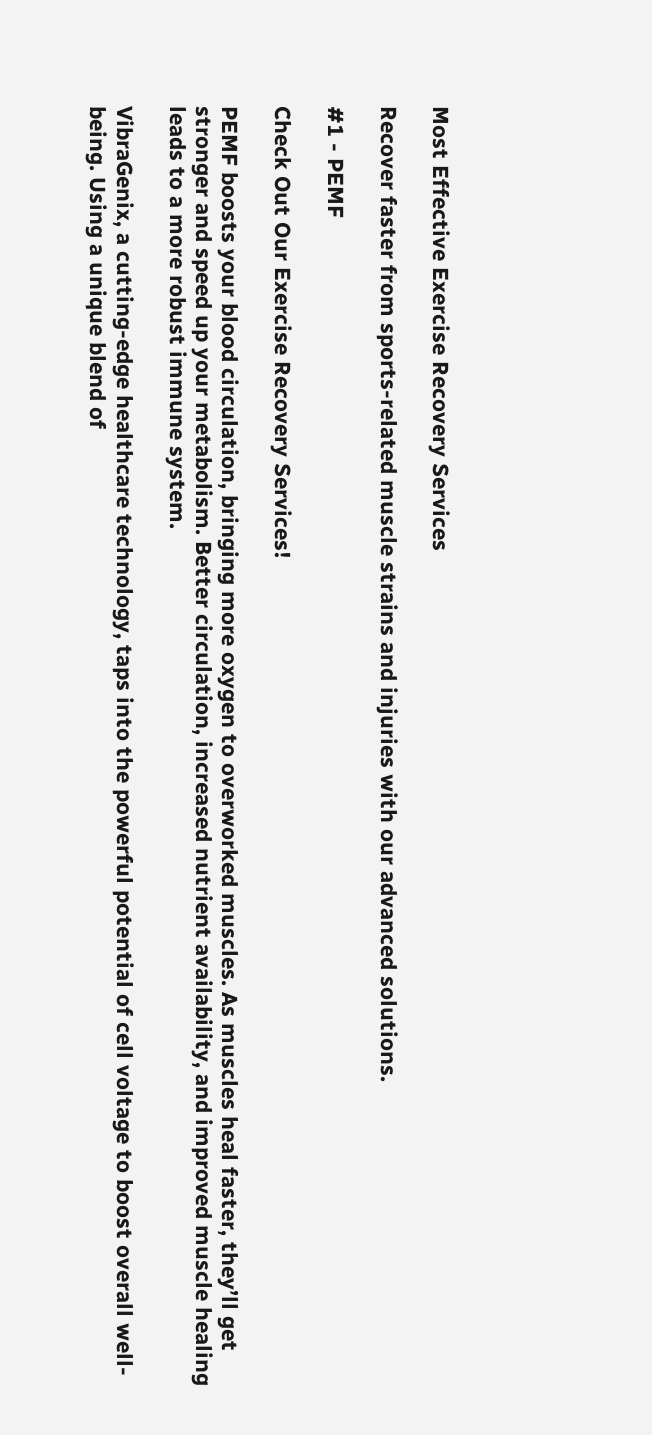Most Effective Exercise Recovery Services

Recover faster from sports-related muscle strains and injuries with our advanced solutions.

#1 - PEMF

Check Out Our Exercise Recovery Services!

PEMF boosts your blood circulation, bringing more oxygen to overworked muscles. As muscles heal faster, they’ll get stronger and speed up your metabolism. Better circulation, increased nutrient availability, and improved muscle healing leads to a more robust immune system.

VibraGenix, a cutting-edge healthcare technology, taps into the powerful potential of cell voltage to boost overall well-being. Using a unique blend of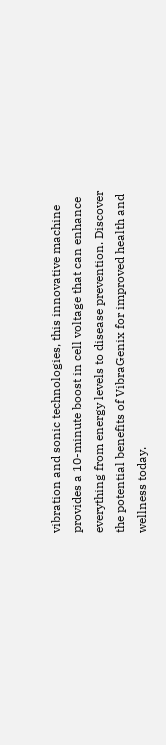vibration and sonic technologies, this innovative machine provides a 10-minute boost in cell voltage that can enhance everything from energy levels to disease prevention. Discover the potential benefits of VibraGenix for improved health and wellness today.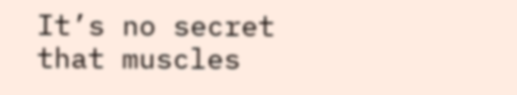It’s no secret that muscles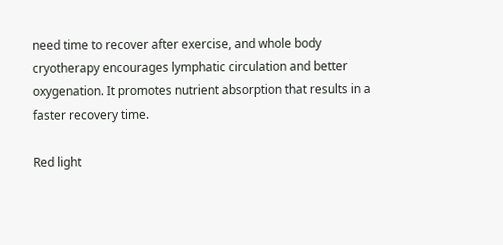need time to recover after exercise, and whole body cryotherapy encourages lymphatic circulation and better oxygenation. It promotes nutrient absorption that results in a faster recovery time.

Red light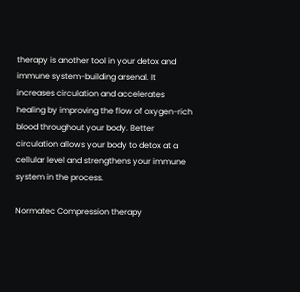therapy is another tool in your detox and immune system-building arsenal. It increases circulation and accelerates healing by improving the flow of oxygen-rich blood throughout your body. Better circulation allows your body to detox at a cellular level and strengthens your immune system in the process.

Normatec Compression therapy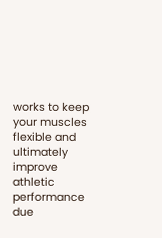works to keep your muscles flexible and ultimately improve athletic performance due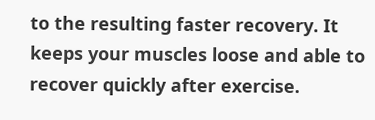to the resulting faster recovery. It keeps your muscles loose and able to recover quickly after exercise.